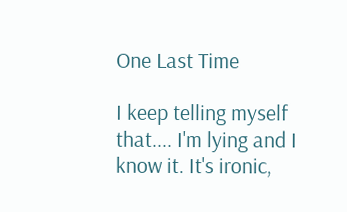One Last Time

I keep telling myself that.... I'm lying and I know it. It's ironic,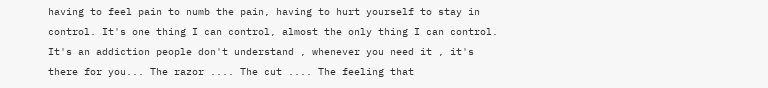having to feel pain to numb the pain, having to hurt yourself to stay in control. It's one thing I can control, almost the only thing I can control. It's an addiction people don't understand , whenever you need it , it's there for you... The razor .... The cut .... The feeling that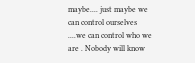maybe.... just maybe we can control ourselves ....we can control who we are . Nobody will know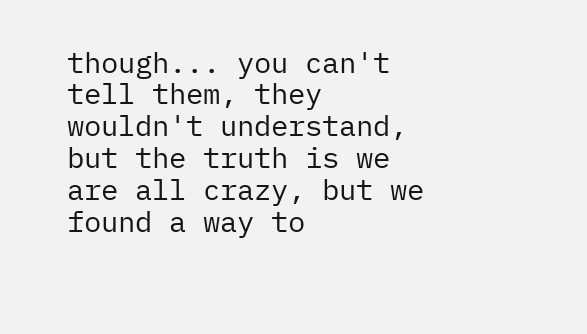though... you can't tell them, they wouldn't understand, but the truth is we are all crazy, but we found a way to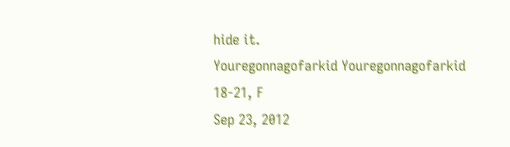hide it.
Youregonnagofarkid Youregonnagofarkid
18-21, F
Sep 23, 2012